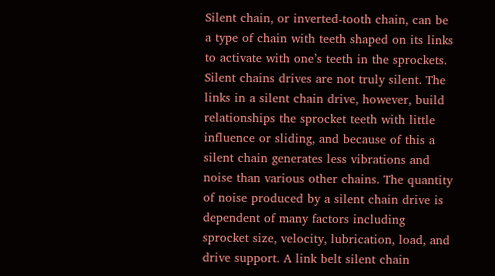Silent chain, or inverted-tooth chain, can be a type of chain with teeth shaped on its links to activate with one’s teeth in the sprockets. Silent chains drives are not truly silent. The links in a silent chain drive, however, build relationships the sprocket teeth with little influence or sliding, and because of this a silent chain generates less vibrations and noise than various other chains. The quantity of noise produced by a silent chain drive is dependent of many factors including sprocket size, velocity, lubrication, load, and drive support. A link belt silent chain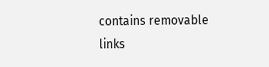contains removable links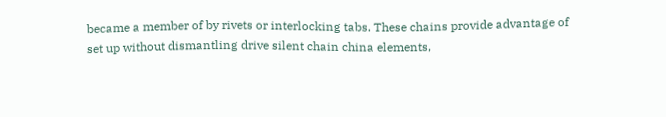became a member of by rivets or interlocking tabs. These chains provide advantage of set up without dismantling drive silent chain china elements,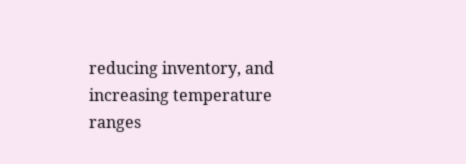reducing inventory, and increasing temperature ranges